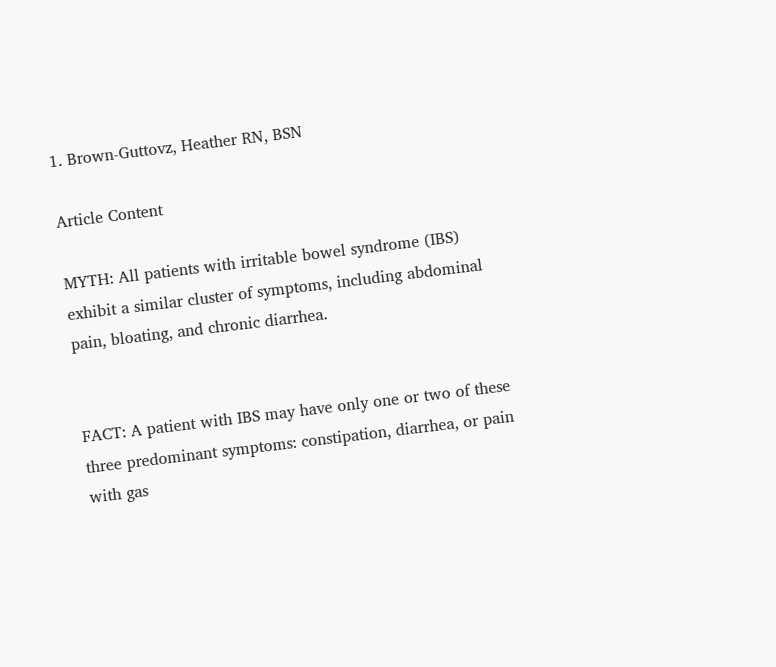1. Brown-Guttovz, Heather RN, BSN

Article Content

MYTH: All patients with irritable bowel syndrome (IBS) exhibit a similar cluster of symptoms, including abdominal pain, bloating, and chronic diarrhea.


FACT: A patient with IBS may have only one or two of these three predominant symptoms: constipation, diarrhea, or pain with gas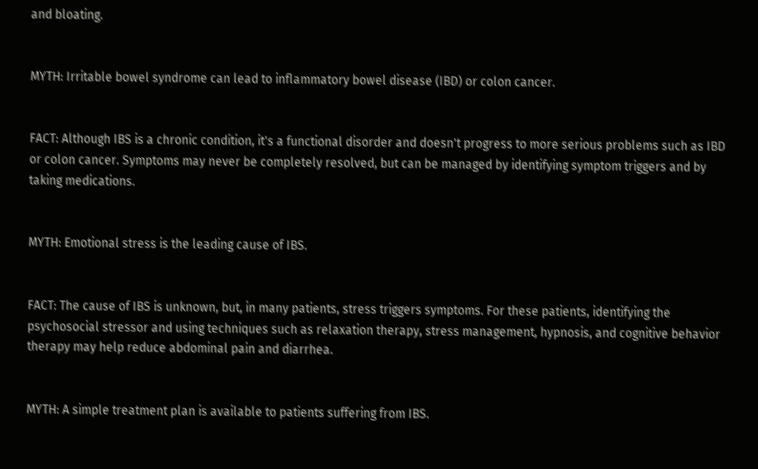and bloating.


MYTH: Irritable bowel syndrome can lead to inflammatory bowel disease (IBD) or colon cancer.


FACT: Although IBS is a chronic condition, it's a functional disorder and doesn't progress to more serious problems such as IBD or colon cancer. Symptoms may never be completely resolved, but can be managed by identifying symptom triggers and by taking medications.


MYTH: Emotional stress is the leading cause of IBS.


FACT: The cause of IBS is unknown, but, in many patients, stress triggers symptoms. For these patients, identifying the psychosocial stressor and using techniques such as relaxation therapy, stress management, hypnosis, and cognitive behavior therapy may help reduce abdominal pain and diarrhea.


MYTH: A simple treatment plan is available to patients suffering from IBS.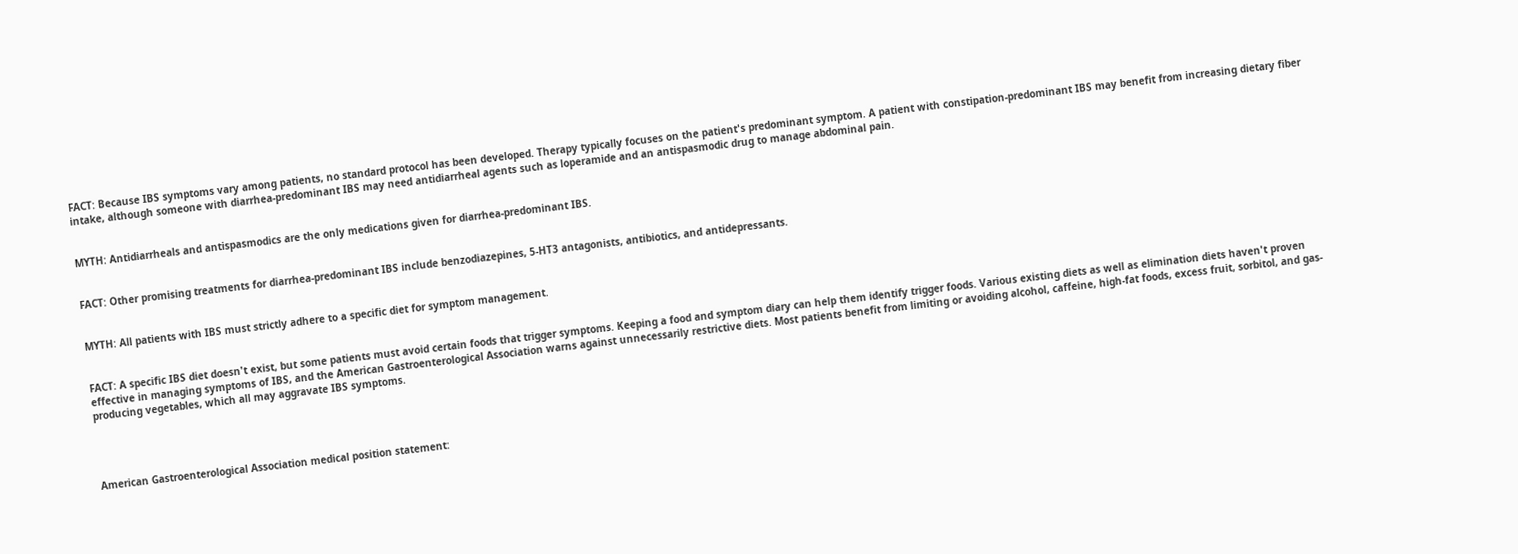FACT: Because IBS symptoms vary among patients, no standard protocol has been developed. Therapy typically focuses on the patient's predominant symptom. A patient with constipation-predominant IBS may benefit from increasing dietary fiber intake, although someone with diarrhea-predominant IBS may need antidiarrheal agents such as loperamide and an antispasmodic drug to manage abdominal pain.


MYTH: Antidiarrheals and antispasmodics are the only medications given for diarrhea-predominant IBS.


FACT: Other promising treatments for diarrhea-predominant IBS include benzodiazepines, 5-HT3 antagonists, antibiotics, and antidepressants.


MYTH: All patients with IBS must strictly adhere to a specific diet for symptom management.


FACT: A specific IBS diet doesn't exist, but some patients must avoid certain foods that trigger symptoms. Keeping a food and symptom diary can help them identify trigger foods. Various existing diets as well as elimination diets haven't proven effective in managing symptoms of IBS, and the American Gastroenterological Association warns against unnecessarily restrictive diets. Most patients benefit from limiting or avoiding alcohol, caffeine, high-fat foods, excess fruit, sorbitol, and gas-producing vegetables, which all may aggravate IBS symptoms.




American Gastroenterological Association medical position statement: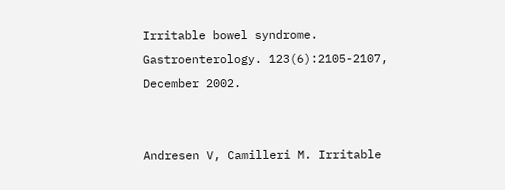Irritable bowel syndrome. Gastroenterology. 123(6):2105-2107, December 2002.


Andresen V, Camilleri M. Irritable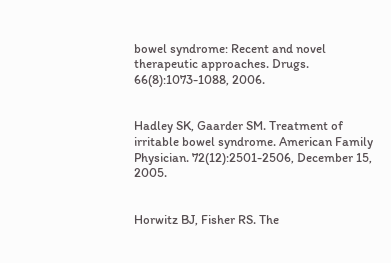bowel syndrome: Recent and novel therapeutic approaches. Drugs. 66(8):1073-1088, 2006.


Hadley SK, Gaarder SM. Treatment of irritable bowel syndrome. American Family Physician. 72(12):2501-2506, December 15, 2005.


Horwitz BJ, Fisher RS. The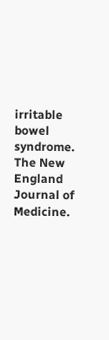irritable bowel syndrome. The New England Journal of Medicine.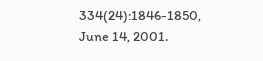334(24):1846-1850, June 14, 2001.